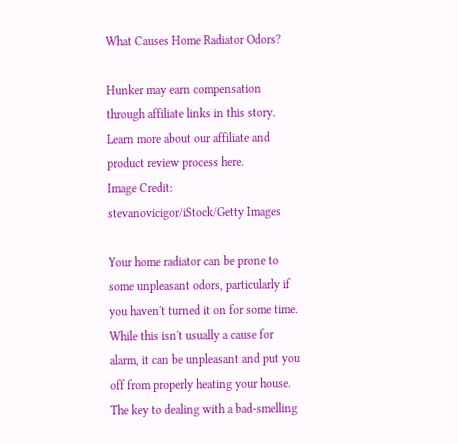What Causes Home Radiator Odors?

Hunker may earn compensation through affiliate links in this story. Learn more about our affiliate and product review process here.
Image Credit: stevanovicigor/iStock/Getty Images

Your home radiator can be prone to some unpleasant odors, particularly if you haven't turned it on for some time. While this isn't usually a cause for alarm, it can be unpleasant and put you off from properly heating your house. The key to dealing with a bad-smelling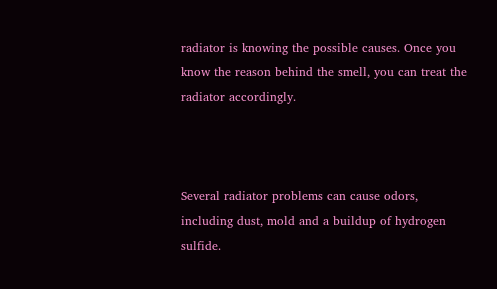radiator is knowing the possible causes. Once you know the reason behind the smell, you can treat the radiator accordingly.



Several radiator problems can cause odors, including dust, mold and a buildup of hydrogen sulfide.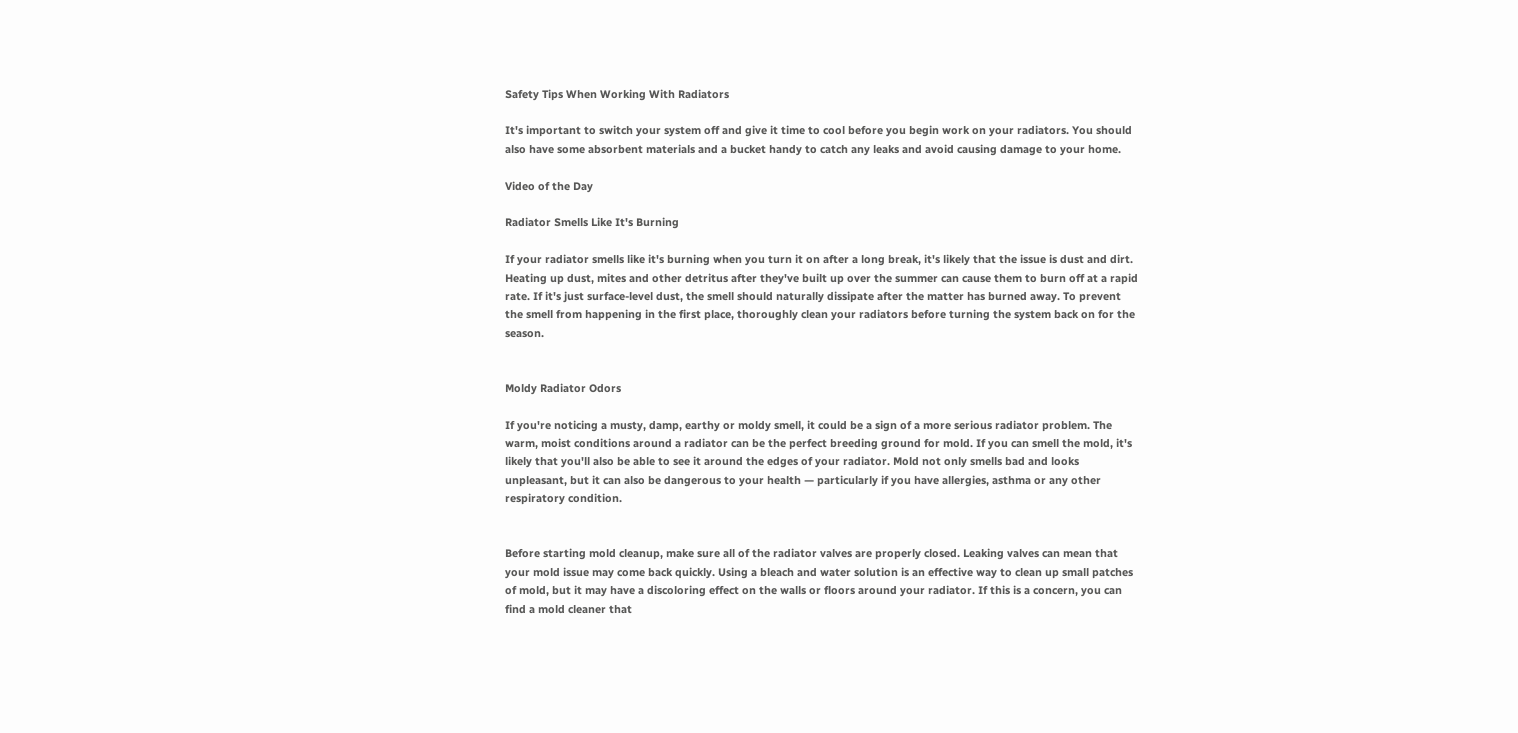Safety Tips When Working With Radiators

It's important to switch your system off and give it time to cool before you begin work on your radiators. You should also have some absorbent materials and a bucket handy to catch any leaks and avoid causing damage to your home.

Video of the Day

Radiator Smells Like It's Burning

If your radiator smells like it's burning when you turn it on after a long break, it's likely that the issue is dust and dirt. Heating up dust, mites and other detritus after they've built up over the summer can cause them to burn off at a rapid rate. If it's just surface-level dust, the smell should naturally dissipate after the matter has burned away. To prevent the smell from happening in the first place, thoroughly clean your radiators before turning the system back on for the season.


Moldy Radiator Odors

If you're noticing a musty, damp, earthy or moldy smell, it could be a sign of a more serious radiator problem. The warm, moist conditions around a radiator can be the perfect breeding ground for mold. If you can smell the mold, it's likely that you'll also be able to see it around the edges of your radiator. Mold not only smells bad and looks unpleasant, but it can also be dangerous to your health — particularly if you have allergies, asthma or any other respiratory condition.


Before starting mold cleanup, make sure all of the radiator valves are properly closed. Leaking valves can mean that your mold issue may come back quickly. Using a bleach and water solution is an effective way to clean up small patches of mold, but it may have a discoloring effect on the walls or floors around your radiator. If this is a concern, you can find a mold cleaner that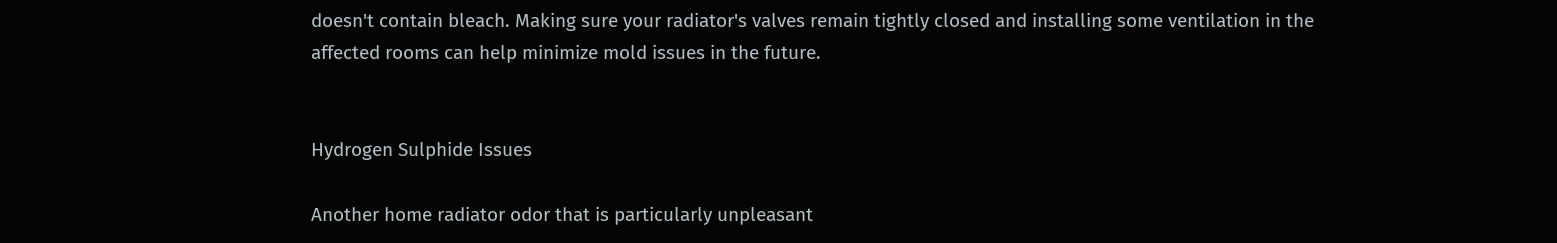doesn't contain bleach. Making sure your radiator's valves remain tightly closed and installing some ventilation in the affected rooms can help minimize mold issues in the future.


Hydrogen Sulphide Issues

Another home radiator odor that is particularly unpleasant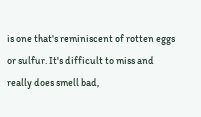is one that's reminiscent of rotten eggs or sulfur. It's difficult to miss and really does smell bad,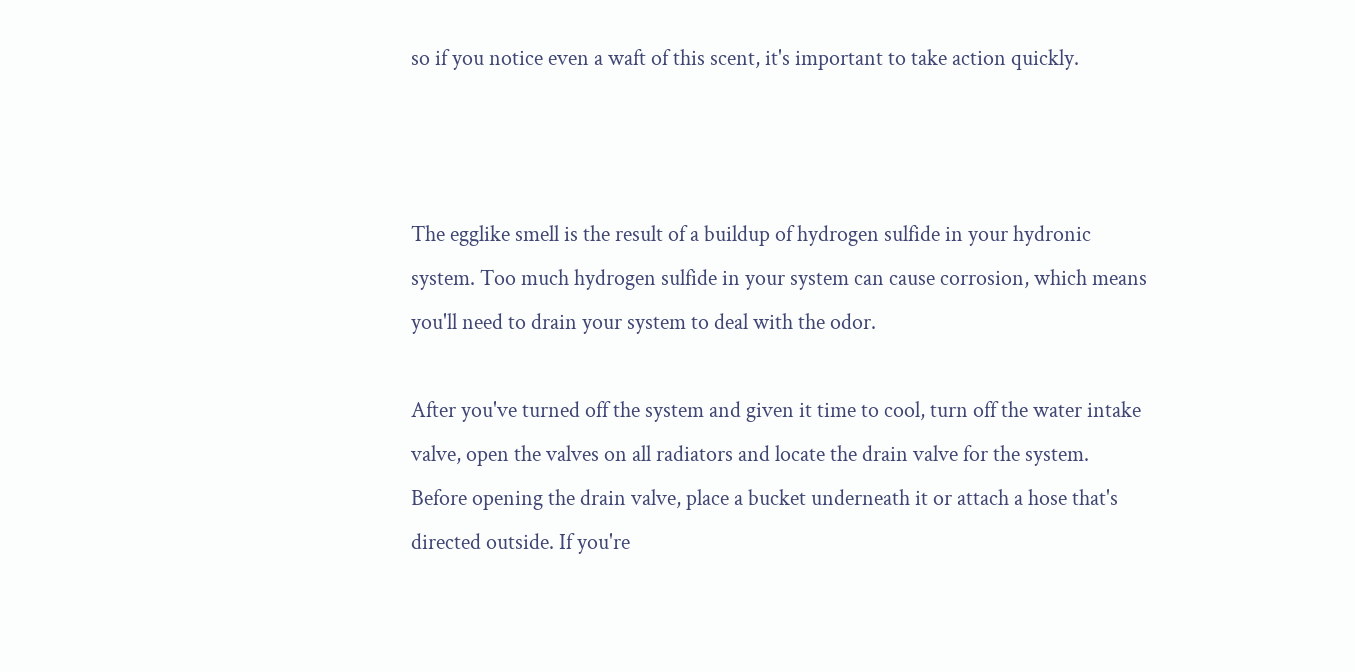so if you notice even a waft of this scent, it's important to take action quickly.



The egglike smell is the result of a buildup of hydrogen sulfide in your hydronic system. Too much hydrogen sulfide in your system can cause corrosion, which means you'll need to drain your system to deal with the odor.

After you've turned off the system and given it time to cool, turn off the water intake valve, open the valves on all radiators and locate the drain valve for the system. Before opening the drain valve, place a bucket underneath it or attach a hose that's directed outside. If you're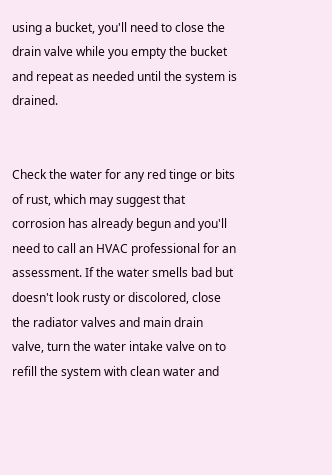using a bucket, you'll need to close the drain valve while you empty the bucket and repeat as needed until the system is drained.


Check the water for any red tinge or bits of rust, which may suggest that corrosion has already begun and you'll need to call an HVAC professional for an assessment. If the water smells bad but doesn't look rusty or discolored, close the radiator valves and main drain valve, turn the water intake valve on to refill the system with clean water and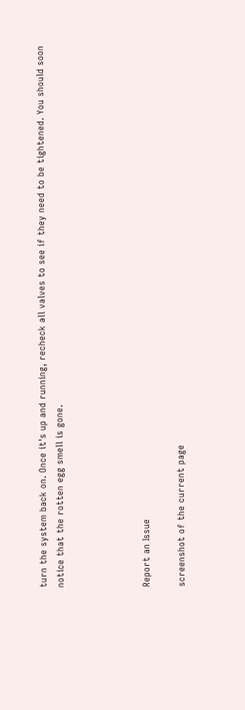turn the system back on. Once it's up and running, recheck all valves to see if they need to be tightened. You should soon notice that the rotten egg smell is gone.




Report an Issue

screenshot of the current page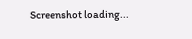Screenshot loading...